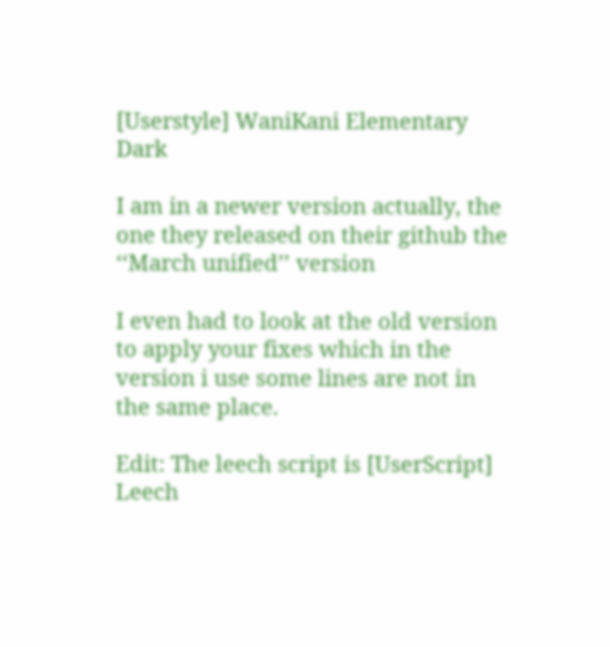[Userstyle] WaniKani Elementary Dark

I am in a newer version actually, the one they released on their github the ‘‘March unified’’ version

I even had to look at the old version to apply your fixes which in the version i use some lines are not in the same place.

Edit: The leech script is [UserScript] Leech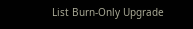List Burn-Only Upgrade